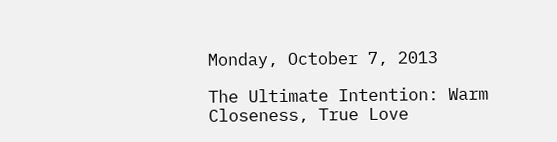Monday, October 7, 2013

The Ultimate Intention: Warm Closeness, True Love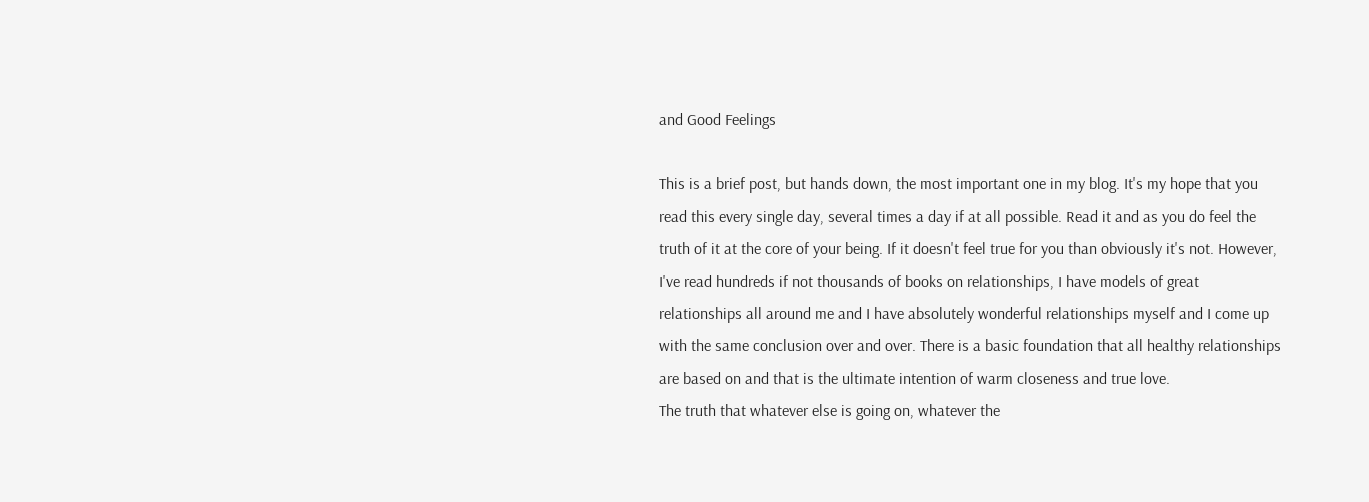and Good Feelings

This is a brief post, but hands down, the most important one in my blog. It's my hope that you read this every single day, several times a day if at all possible. Read it and as you do feel the truth of it at the core of your being. If it doesn't feel true for you than obviously it's not. However, I've read hundreds if not thousands of books on relationships, I have models of great relationships all around me and I have absolutely wonderful relationships myself and I come up with the same conclusion over and over. There is a basic foundation that all healthy relationships are based on and that is the ultimate intention of warm closeness and true love.
The truth that whatever else is going on, whatever the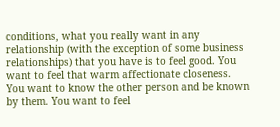conditions, what you really want in any relationship (with the exception of some business relationships) that you have is to feel good. You want to feel that warm affectionate closeness. You want to know the other person and be known by them. You want to feel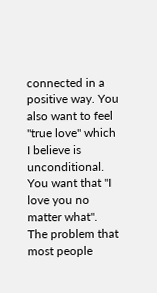connected in a positive way. You also want to feel "true love" which I believe is unconditional. You want that "I love you no matter what".
The problem that most people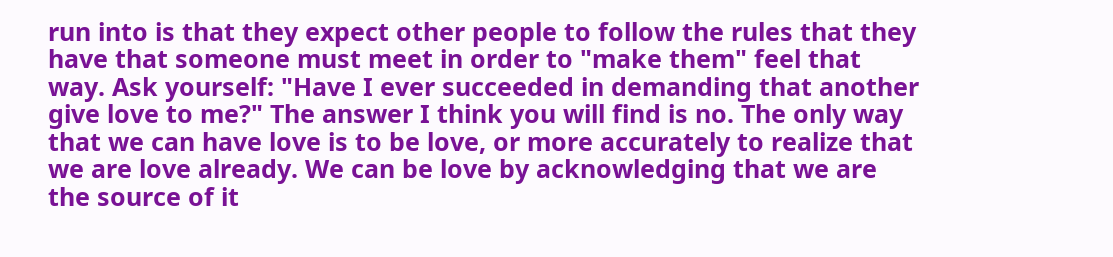run into is that they expect other people to follow the rules that they have that someone must meet in order to "make them" feel that way. Ask yourself: "Have I ever succeeded in demanding that another give love to me?" The answer I think you will find is no. The only way that we can have love is to be love, or more accurately to realize that we are love already. We can be love by acknowledging that we are the source of it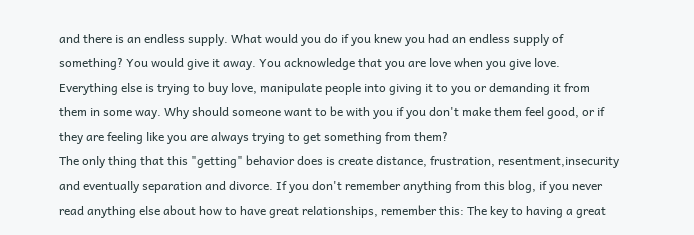and there is an endless supply. What would you do if you knew you had an endless supply of something? You would give it away. You acknowledge that you are love when you give love. Everything else is trying to buy love, manipulate people into giving it to you or demanding it from them in some way. Why should someone want to be with you if you don't make them feel good, or if they are feeling like you are always trying to get something from them?
The only thing that this "getting" behavior does is create distance, frustration, resentment,insecurity and eventually separation and divorce. If you don't remember anything from this blog, if you never read anything else about how to have great relationships, remember this: The key to having a great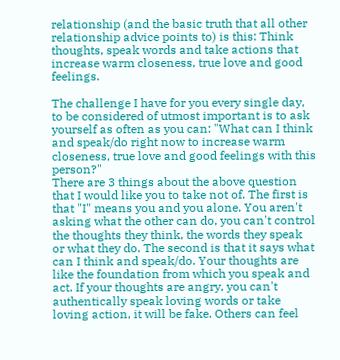relationship (and the basic truth that all other relationship advice points to) is this: Think thoughts, speak words and take actions that increase warm closeness, true love and good feelings.

The challenge I have for you every single day, to be considered of utmost important is to ask yourself as often as you can: "What can I think and speak/do right now to increase warm closeness, true love and good feelings with this person?"
There are 3 things about the above question that I would like you to take not of. The first is that "I" means you and you alone. You aren't asking what the other can do, you can't control the thoughts they think, the words they speak or what they do. The second is that it says what can I think and speak/do. Your thoughts are like the foundation from which you speak and act. If your thoughts are angry, you can't authentically speak loving words or take loving action, it will be fake. Others can feel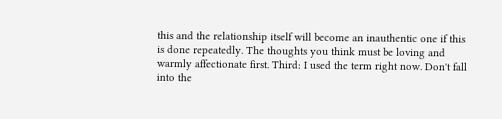this and the relationship itself will become an inauthentic one if this is done repeatedly. The thoughts you think must be loving and warmly affectionate first. Third: I used the term right now. Don't fall into the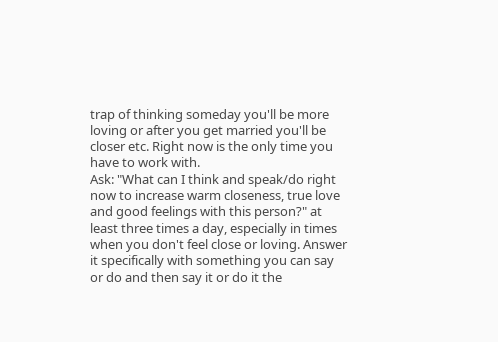trap of thinking someday you'll be more loving or after you get married you'll be closer etc. Right now is the only time you have to work with.
Ask: "What can I think and speak/do right now to increase warm closeness, true love and good feelings with this person?" at least three times a day, especially in times when you don't feel close or loving. Answer it specifically with something you can say or do and then say it or do it the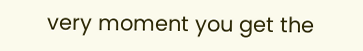very moment you get the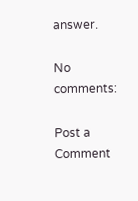answer.

No comments:

Post a Comment